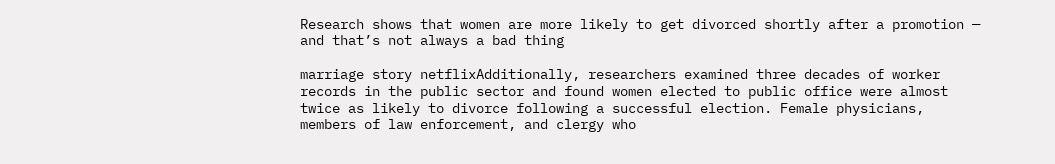Research shows that women are more likely to get divorced shortly after a promotion — and that’s not always a bad thing

marriage story netflixAdditionally, researchers examined three decades of worker records in the public sector and found women elected to public office were almost twice as likely to divorce following a successful election. Female physicians, members of law enforcement, and clergy who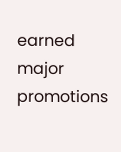earned major promotions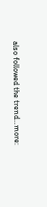also followed the trend…more: